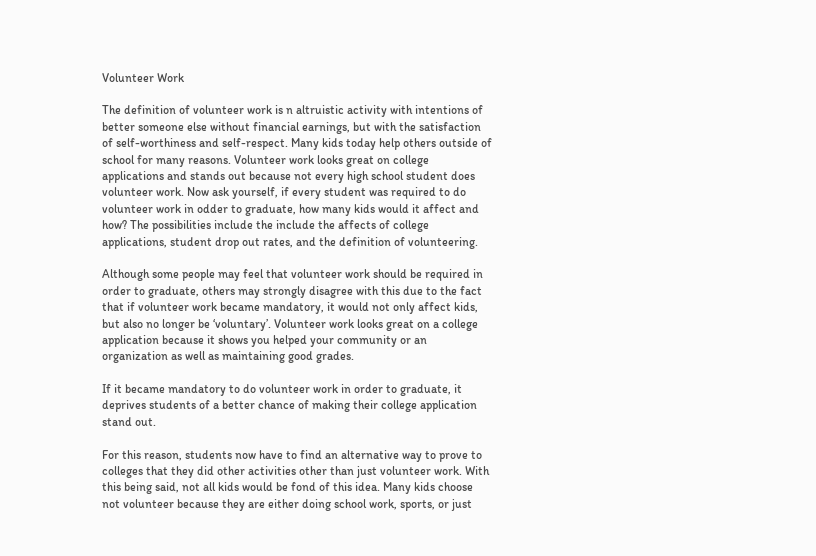Volunteer Work

The definition of volunteer work is n altruistic activity with intentions of better someone else without financial earnings, but with the satisfaction of self-worthiness and self-respect. Many kids today help others outside of school for many reasons. Volunteer work looks great on college applications and stands out because not every high school student does volunteer work. Now ask yourself, if every student was required to do volunteer work in odder to graduate, how many kids would it affect and how? The possibilities include the include the affects of college applications, student drop out rates, and the definition of volunteering.

Although some people may feel that volunteer work should be required in order to graduate, others may strongly disagree with this due to the fact that if volunteer work became mandatory, it would not only affect kids, but also no longer be ‘voluntary’. Volunteer work looks great on a college application because it shows you helped your community or an organization as well as maintaining good grades.

If it became mandatory to do volunteer work in order to graduate, it deprives students of a better chance of making their college application stand out.

For this reason, students now have to find an alternative way to prove to colleges that they did other activities other than just volunteer work. With this being said, not all kids would be fond of this idea. Many kids choose not volunteer because they are either doing school work, sports, or just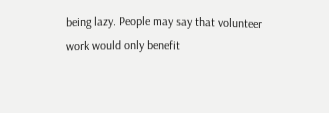being lazy. People may say that volunteer work would only benefit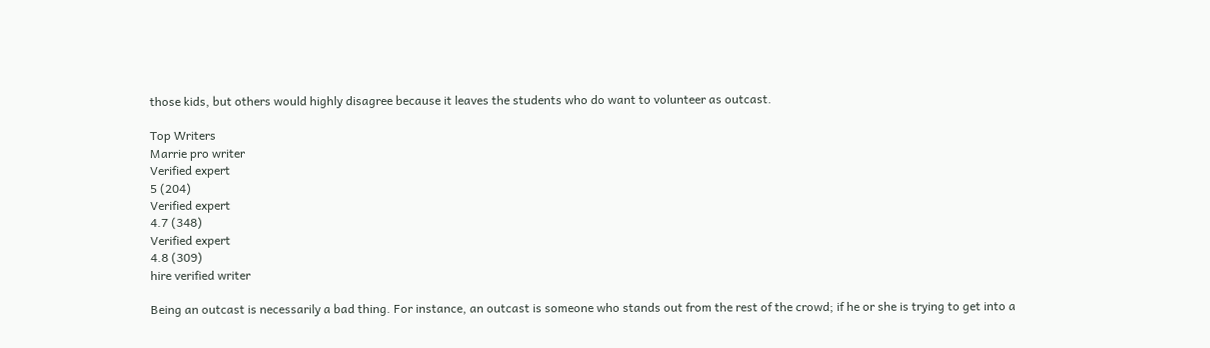those kids, but others would highly disagree because it leaves the students who do want to volunteer as outcast.

Top Writers
Marrie pro writer
Verified expert
5 (204)
Verified expert
4.7 (348)
Verified expert
4.8 (309)
hire verified writer

Being an outcast is necessarily a bad thing. For instance, an outcast is someone who stands out from the rest of the crowd; if he or she is trying to get into a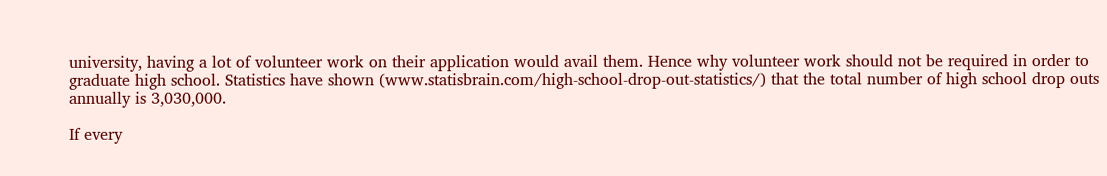university, having a lot of volunteer work on their application would avail them. Hence why volunteer work should not be required in order to graduate high school. Statistics have shown (www.statisbrain.com/high-school-drop-out-statistics/) that the total number of high school drop outs annually is 3,030,000.

If every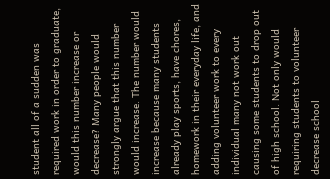student all of a sudden was required work in order to graduate, would this number increase or decrease? Many people would strongly argue that this number would increase. The number would increase because many students already play sports, have chores, homework in their everyday life, and adding volunteer work to every individual many not work out causing some students to drop out of high school. Not only would requiring students to volunteer decrease school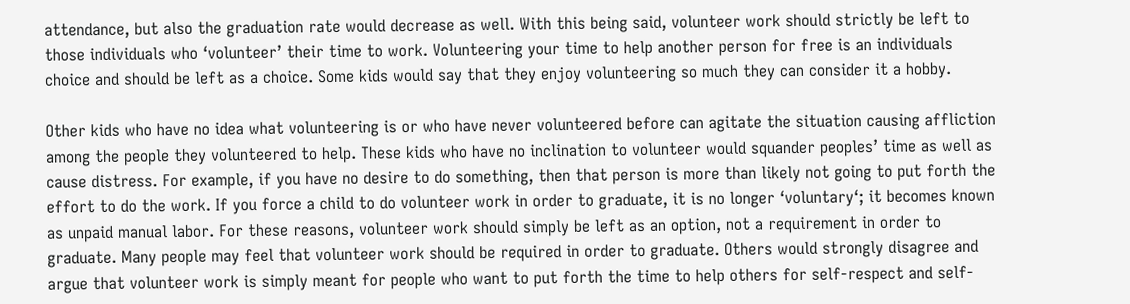attendance, but also the graduation rate would decrease as well. With this being said, volunteer work should strictly be left to those individuals who ‘volunteer’ their time to work. Volunteering your time to help another person for free is an individuals choice and should be left as a choice. Some kids would say that they enjoy volunteering so much they can consider it a hobby.

Other kids who have no idea what volunteering is or who have never volunteered before can agitate the situation causing affliction among the people they volunteered to help. These kids who have no inclination to volunteer would squander peoples’ time as well as cause distress. For example, if you have no desire to do something, then that person is more than likely not going to put forth the effort to do the work. If you force a child to do volunteer work in order to graduate, it is no longer ‘voluntary‘; it becomes known as unpaid manual labor. For these reasons, volunteer work should simply be left as an option, not a requirement in order to graduate. Many people may feel that volunteer work should be required in order to graduate. Others would strongly disagree and argue that volunteer work is simply meant for people who want to put forth the time to help others for self-respect and self-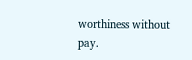worthiness without pay.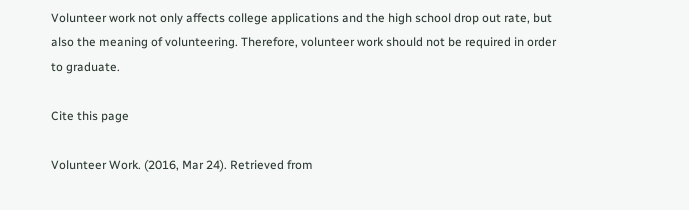Volunteer work not only affects college applications and the high school drop out rate, but also the meaning of volunteering. Therefore, volunteer work should not be required in order to graduate.

Cite this page

Volunteer Work. (2016, Mar 24). Retrieved from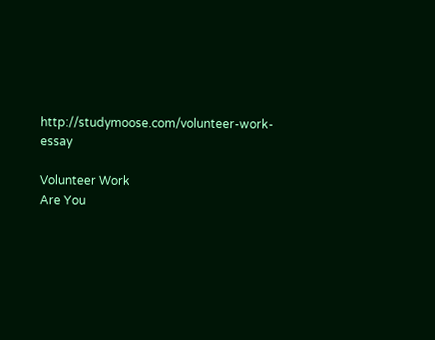http://studymoose.com/volunteer-work-essay

Volunteer Work
Are You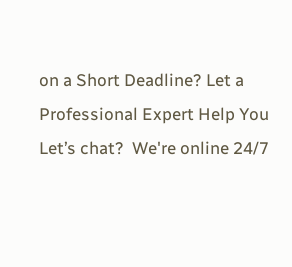on a Short Deadline? Let a Professional Expert Help You
Let’s chat?  We're online 24/7